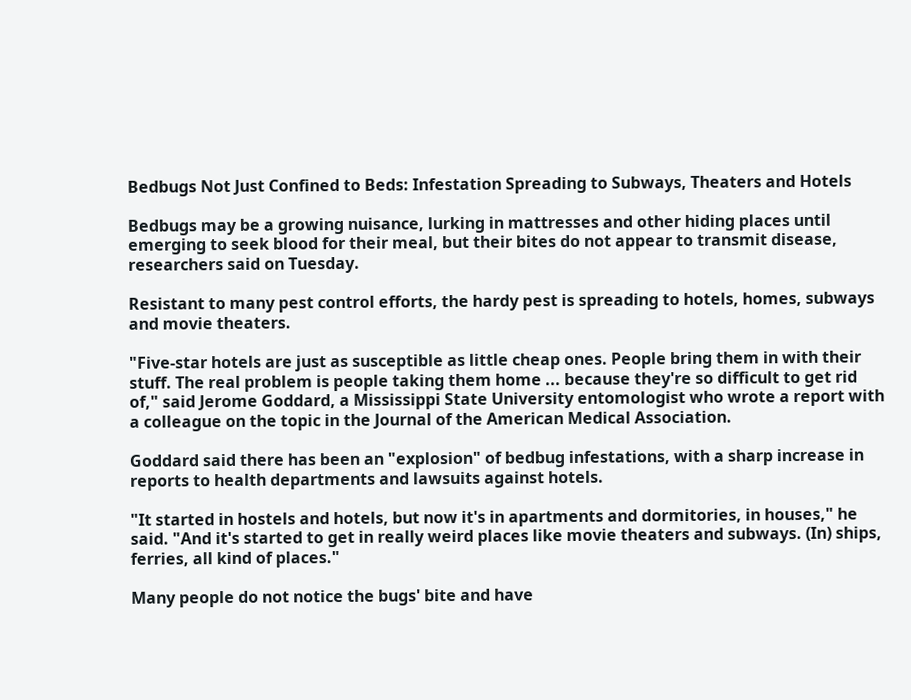Bedbugs Not Just Confined to Beds: Infestation Spreading to Subways, Theaters and Hotels

Bedbugs may be a growing nuisance, lurking in mattresses and other hiding places until emerging to seek blood for their meal, but their bites do not appear to transmit disease, researchers said on Tuesday.

Resistant to many pest control efforts, the hardy pest is spreading to hotels, homes, subways and movie theaters.

"Five-star hotels are just as susceptible as little cheap ones. People bring them in with their stuff. The real problem is people taking them home ... because they're so difficult to get rid of," said Jerome Goddard, a Mississippi State University entomologist who wrote a report with a colleague on the topic in the Journal of the American Medical Association.

Goddard said there has been an "explosion" of bedbug infestations, with a sharp increase in reports to health departments and lawsuits against hotels.

"It started in hostels and hotels, but now it's in apartments and dormitories, in houses," he said. "And it's started to get in really weird places like movie theaters and subways. (In) ships, ferries, all kind of places."

Many people do not notice the bugs' bite and have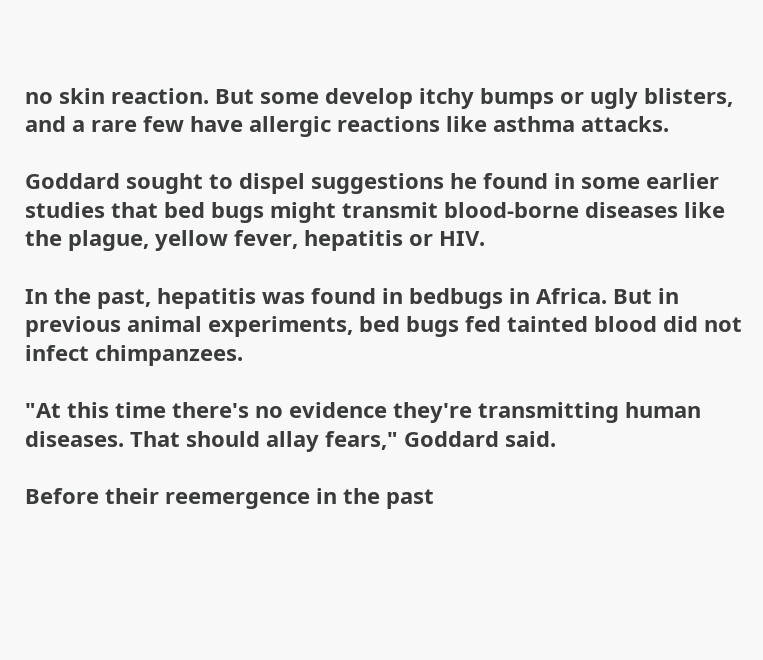no skin reaction. But some develop itchy bumps or ugly blisters, and a rare few have allergic reactions like asthma attacks.

Goddard sought to dispel suggestions he found in some earlier studies that bed bugs might transmit blood-borne diseases like the plague, yellow fever, hepatitis or HIV.

In the past, hepatitis was found in bedbugs in Africa. But in previous animal experiments, bed bugs fed tainted blood did not infect chimpanzees.

"At this time there's no evidence they're transmitting human diseases. That should allay fears," Goddard said.

Before their reemergence in the past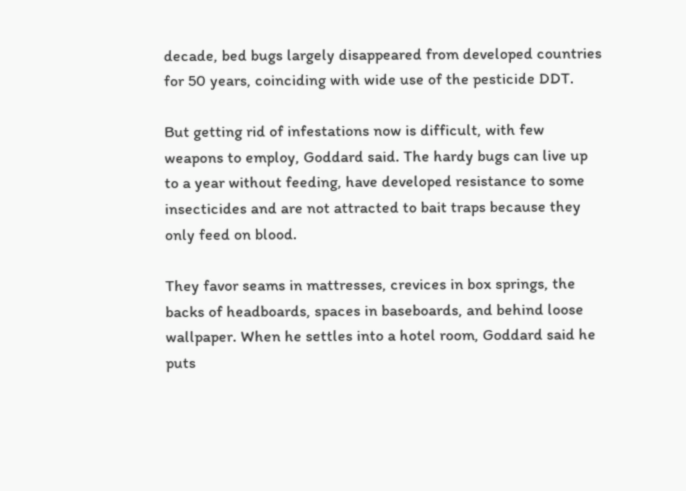decade, bed bugs largely disappeared from developed countries for 50 years, coinciding with wide use of the pesticide DDT.

But getting rid of infestations now is difficult, with few weapons to employ, Goddard said. The hardy bugs can live up to a year without feeding, have developed resistance to some insecticides and are not attracted to bait traps because they only feed on blood.

They favor seams in mattresses, crevices in box springs, the backs of headboards, spaces in baseboards, and behind loose wallpaper. When he settles into a hotel room, Goddard said he puts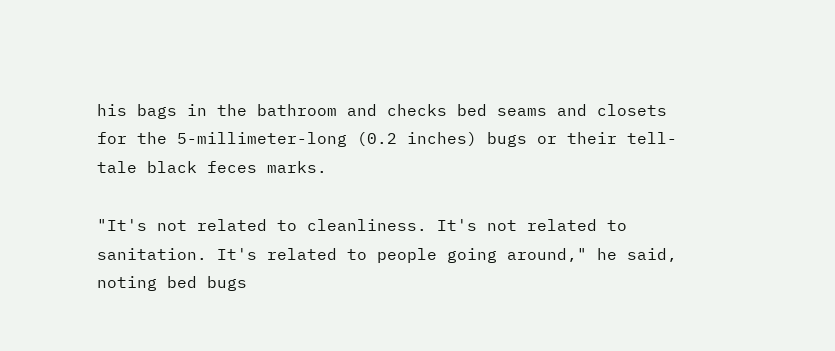his bags in the bathroom and checks bed seams and closets for the 5-millimeter-long (0.2 inches) bugs or their tell-tale black feces marks.

"It's not related to cleanliness. It's not related to sanitation. It's related to people going around," he said, noting bed bugs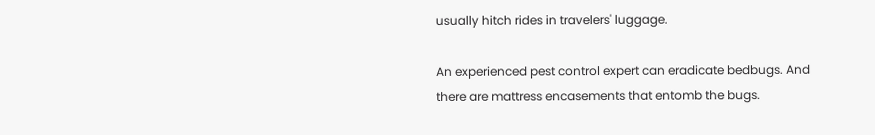usually hitch rides in travelers' luggage.

An experienced pest control expert can eradicate bedbugs. And there are mattress encasements that entomb the bugs.